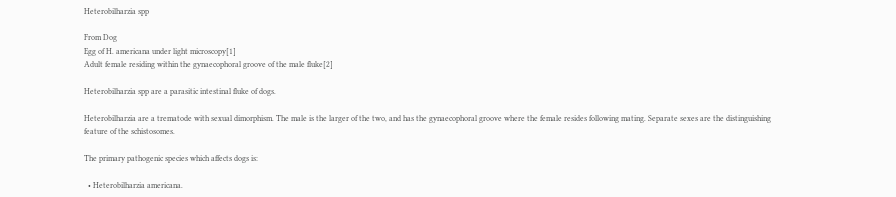Heterobilharzia spp

From Dog
Egg of H. americana under light microscopy[1]
Adult female residing within the gynaecophoral groove of the male fluke[2]

Heterobilharzia spp are a parasitic intestinal fluke of dogs.

Heterobilharzia are a trematode with sexual dimorphism. The male is the larger of the two, and has the gynaecophoral groove where the female resides following mating. Separate sexes are the distinguishing feature of the schistosomes.

The primary pathogenic species which affects dogs is:

  • Heterobilharzia americana.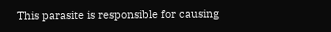This parasite is responsible for causing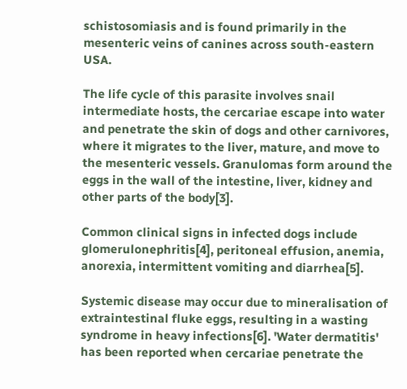schistosomiasis and is found primarily in the mesenteric veins of canines across south-eastern USA.

The life cycle of this parasite involves snail intermediate hosts, the cercariae escape into water and penetrate the skin of dogs and other carnivores, where it migrates to the liver, mature, and move to the mesenteric vessels. Granulomas form around the eggs in the wall of the intestine, liver, kidney and other parts of the body[3].

Common clinical signs in infected dogs include glomerulonephritis[4], peritoneal effusion, anemia, anorexia, intermittent vomiting and diarrhea[5].

Systemic disease may occur due to mineralisation of extraintestinal fluke eggs, resulting in a wasting syndrome in heavy infections[6]. 'Water dermatitis' has been reported when cercariae penetrate the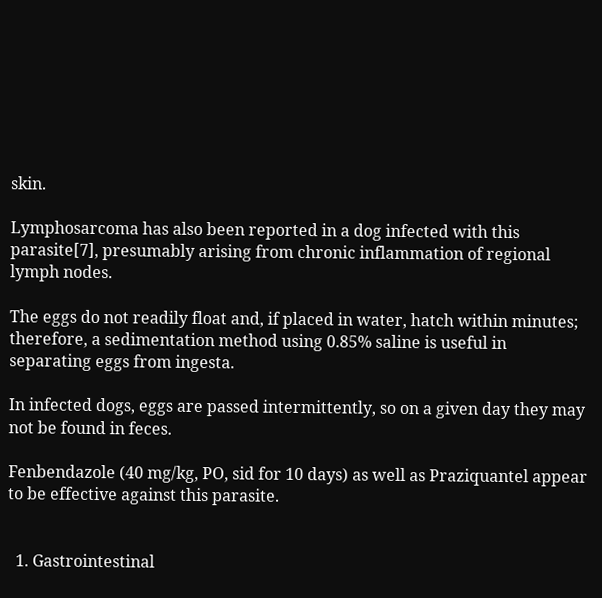skin.

Lymphosarcoma has also been reported in a dog infected with this parasite[7], presumably arising from chronic inflammation of regional lymph nodes.

The eggs do not readily float and, if placed in water, hatch within minutes; therefore, a sedimentation method using 0.85% saline is useful in separating eggs from ingesta.

In infected dogs, eggs are passed intermittently, so on a given day they may not be found in feces.

Fenbendazole (40 mg/kg, PO, sid for 10 days) as well as Praziquantel appear to be effective against this parasite.


  1. Gastrointestinal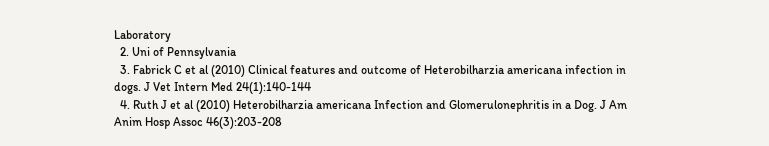Laboratory
  2. Uni of Pennsylvania
  3. Fabrick C et al (2010) Clinical features and outcome of Heterobilharzia americana infection in dogs. J Vet Intern Med 24(1):140-144
  4. Ruth J et al (2010) Heterobilharzia americana Infection and Glomerulonephritis in a Dog. J Am Anim Hosp Assoc 46(3):203-208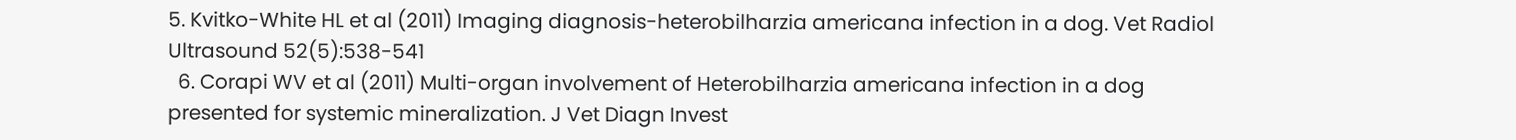5. Kvitko-White HL et al (2011) Imaging diagnosis-heterobilharzia americana infection in a dog. Vet Radiol Ultrasound 52(5):538-541
  6. Corapi WV et al (2011) Multi-organ involvement of Heterobilharzia americana infection in a dog presented for systemic mineralization. J Vet Diagn Invest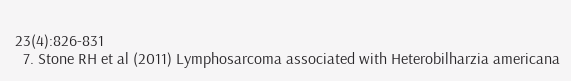23(4):826-831
  7. Stone RH et al (2011) Lymphosarcoma associated with Heterobilharzia americana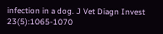infection in a dog. J Vet Diagn Invest 23(5):1065-1070